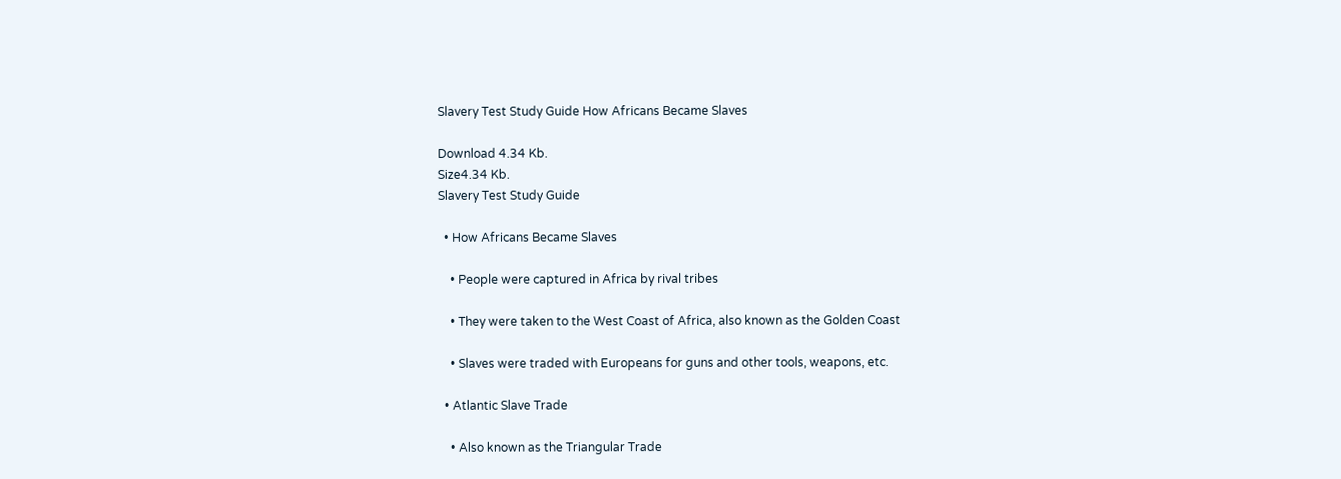Slavery Test Study Guide How Africans Became Slaves

Download 4.34 Kb.
Size4.34 Kb.
Slavery Test Study Guide

  • How Africans Became Slaves

    • People were captured in Africa by rival tribes

    • They were taken to the West Coast of Africa, also known as the Golden Coast

    • Slaves were traded with Europeans for guns and other tools, weapons, etc.

  • Atlantic Slave Trade

    • Also known as the Triangular Trade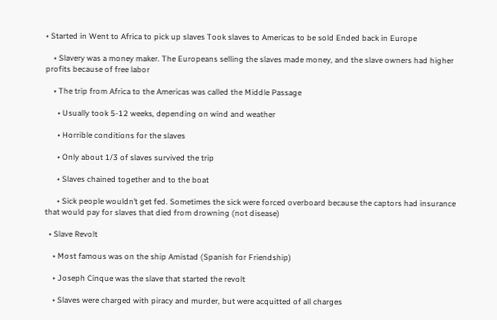• Started in Went to Africa to pick up slaves Took slaves to Americas to be sold Ended back in Europe

    • Slavery was a money maker. The Europeans selling the slaves made money, and the slave owners had higher profits because of free labor

    • The trip from Africa to the Americas was called the Middle Passage

      • Usually took 5-12 weeks, depending on wind and weather

      • Horrible conditions for the slaves

      • Only about 1/3 of slaves survived the trip

      • Slaves chained together and to the boat

      • Sick people wouldn’t get fed. Sometimes the sick were forced overboard because the captors had insurance that would pay for slaves that died from drowning (not disease)

  • Slave Revolt

    • Most famous was on the ship Amistad (Spanish for Friendship)

    • Joseph Cinque was the slave that started the revolt

    • Slaves were charged with piracy and murder, but were acquitted of all charges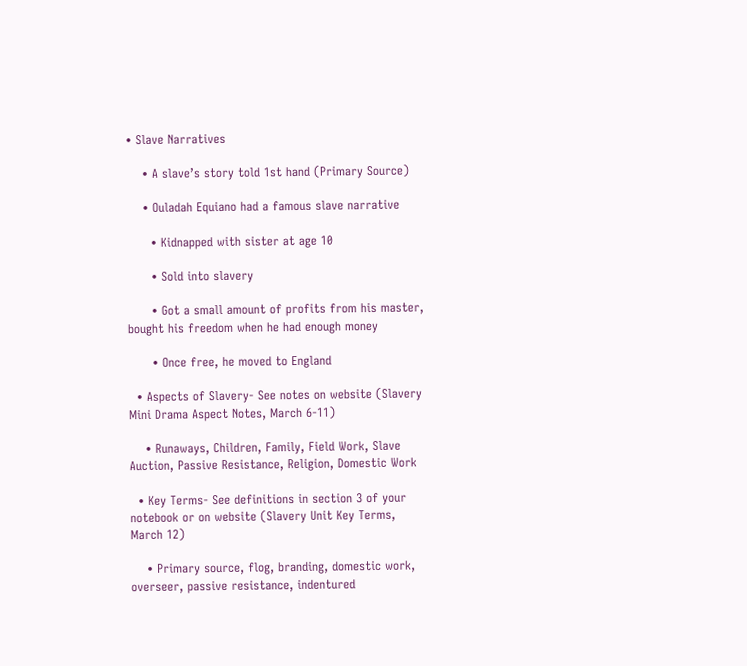• Slave Narratives

    • A slave’s story told 1st hand (Primary Source)

    • Ouladah Equiano had a famous slave narrative

      • Kidnapped with sister at age 10

      • Sold into slavery

      • Got a small amount of profits from his master, bought his freedom when he had enough money

      • Once free, he moved to England

  • Aspects of Slavery- See notes on website (Slavery Mini Drama Aspect Notes, March 6-11)

    • Runaways, Children, Family, Field Work, Slave Auction, Passive Resistance, Religion, Domestic Work

  • Key Terms- See definitions in section 3 of your notebook or on website (Slavery Unit Key Terms, March 12)

    • Primary source, flog, branding, domestic work, overseer, passive resistance, indentured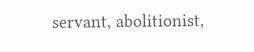servant, abolitionist,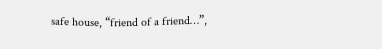safe house, “friend of a friend…”,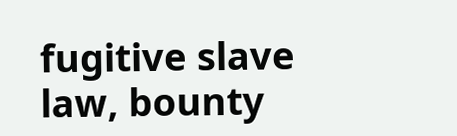fugitive slave law, bounty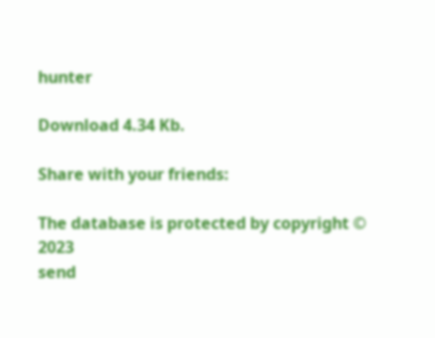hunter

Download 4.34 Kb.

Share with your friends:

The database is protected by copyright © 2023
send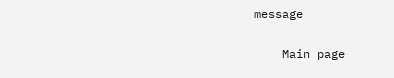message

    Main page